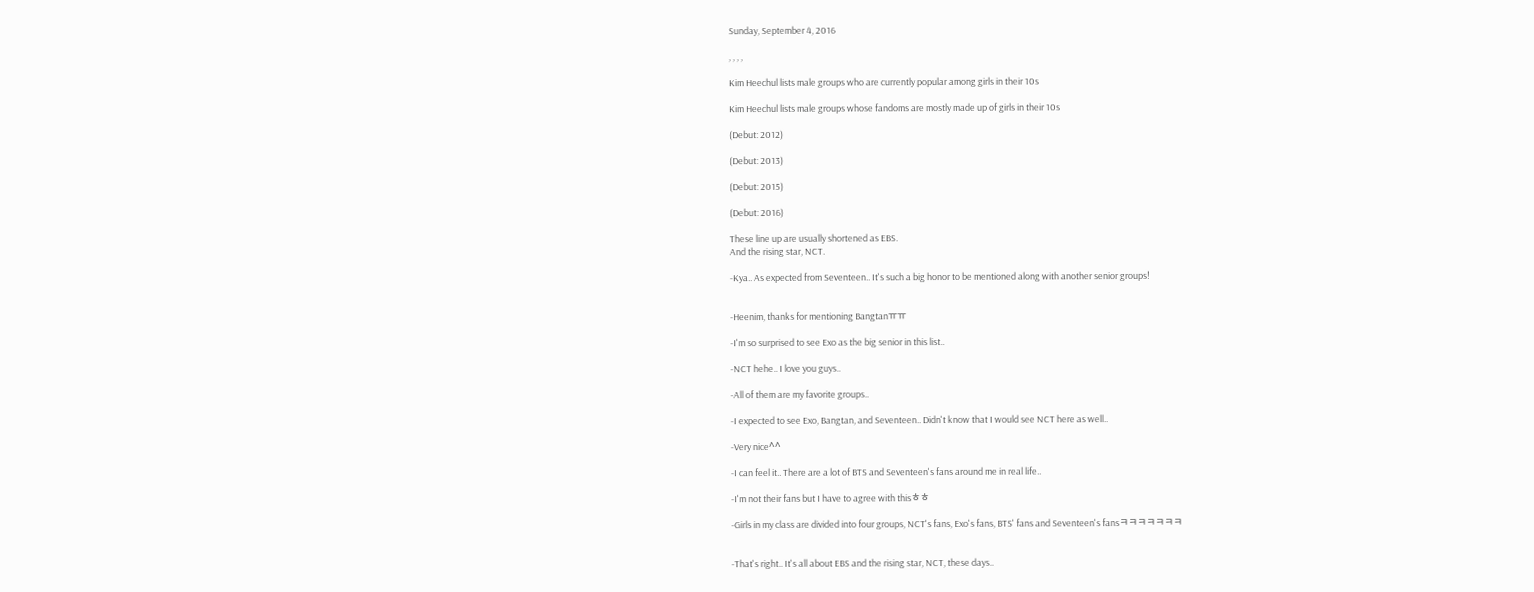Sunday, September 4, 2016

, , , ,

Kim Heechul lists male groups who are currently popular among girls in their 10s

Kim Heechul lists male groups whose fandoms are mostly made up of girls in their 10s

(Debut: 2012)

(Debut: 2013)

(Debut: 2015)

(Debut: 2016)

These line up are usually shortened as EBS.
And the rising star, NCT.

-Kya.. As expected from Seventeen.. It's such a big honor to be mentioned along with another senior groups!


-Heenim, thanks for mentioning Bangtanㅠㅠ

-I'm so surprised to see Exo as the big senior in this list..

-NCT hehe.. I love you guys..

-All of them are my favorite groups..

-I expected to see Exo, Bangtan, and Seventeen.. Didn't know that I would see NCT here as well..

-Very nice^^

-I can feel it.. There are a lot of BTS and Seventeen's fans around me in real life..

-I'm not their fans but I have to agree with thisㅎㅎ

-Girls in my class are divided into four groups, NCT's fans, Exo's fans, BTS' fans and Seventeen's fansㅋㅋㅋㅋㅋㅋㅋ


-That's right.. It's all about EBS and the rising star, NCT, these days..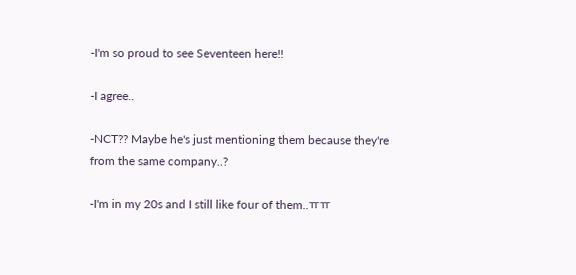-I'm so proud to see Seventeen here!!

-I agree..

-NCT?? Maybe he's just mentioning them because they're from the same company..?

-I'm in my 20s and I still like four of them..ㅠㅠ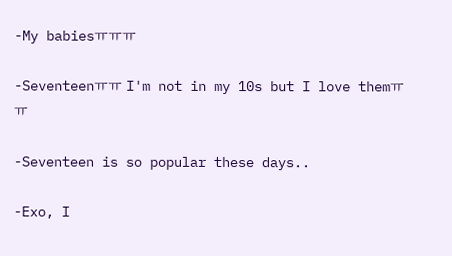-My babiesㅠㅠㅠ

-Seventeenㅠㅠ I'm not in my 10s but I love themㅠㅠ

-Seventeen is so popular these days..

-Exo, I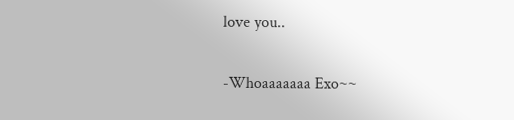love you..

-Whoaaaaaaa Exo~~